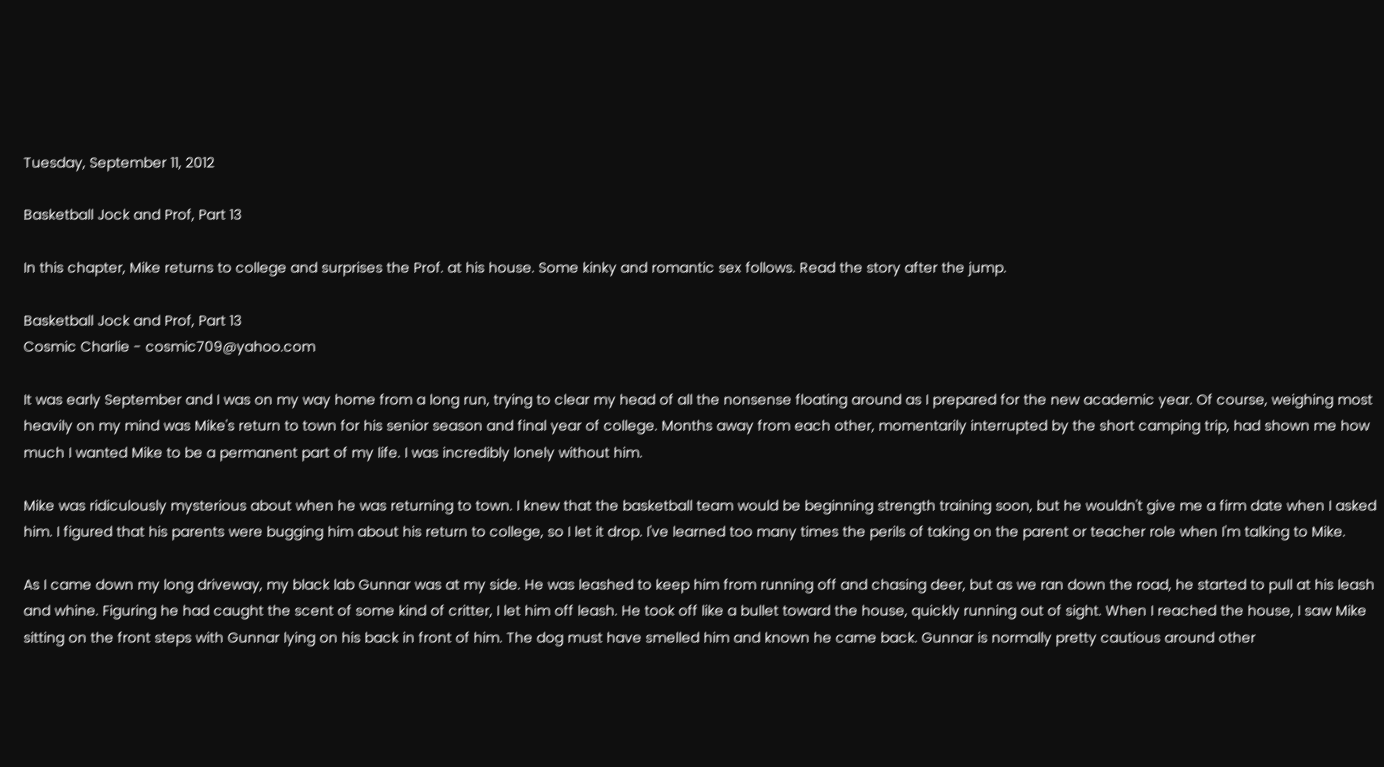Tuesday, September 11, 2012

Basketball Jock and Prof, Part 13

In this chapter, Mike returns to college and surprises the Prof. at his house. Some kinky and romantic sex follows. Read the story after the jump.

Basketball Jock and Prof, Part 13
Cosmic Charlie - cosmic709@yahoo.com

It was early September and I was on my way home from a long run, trying to clear my head of all the nonsense floating around as I prepared for the new academic year. Of course, weighing most heavily on my mind was Mike's return to town for his senior season and final year of college. Months away from each other, momentarily interrupted by the short camping trip, had shown me how much I wanted Mike to be a permanent part of my life. I was incredibly lonely without him.

Mike was ridiculously mysterious about when he was returning to town. I knew that the basketball team would be beginning strength training soon, but he wouldn't give me a firm date when I asked him. I figured that his parents were bugging him about his return to college, so I let it drop. I've learned too many times the perils of taking on the parent or teacher role when I'm talking to Mike.

As I came down my long driveway, my black lab Gunnar was at my side. He was leashed to keep him from running off and chasing deer, but as we ran down the road, he started to pull at his leash and whine. Figuring he had caught the scent of some kind of critter, I let him off leash. He took off like a bullet toward the house, quickly running out of sight. When I reached the house, I saw Mike sitting on the front steps with Gunnar lying on his back in front of him. The dog must have smelled him and known he came back. Gunnar is normally pretty cautious around other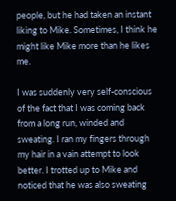people, but he had taken an instant liking to Mike. Sometimes, I think he might like Mike more than he likes me.

I was suddenly very self-conscious of the fact that I was coming back from a long run, winded and sweating. I ran my fingers through my hair in a vain attempt to look better. I trotted up to Mike and noticed that he was also sweating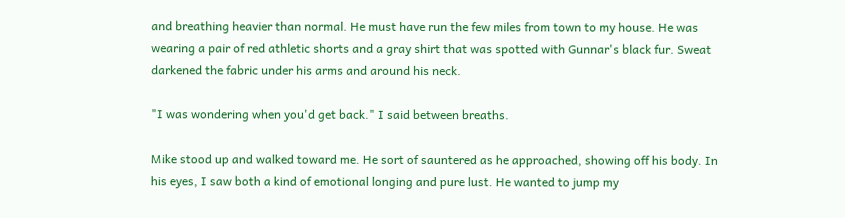and breathing heavier than normal. He must have run the few miles from town to my house. He was wearing a pair of red athletic shorts and a gray shirt that was spotted with Gunnar's black fur. Sweat darkened the fabric under his arms and around his neck.

"I was wondering when you'd get back." I said between breaths.

Mike stood up and walked toward me. He sort of sauntered as he approached, showing off his body. In his eyes, I saw both a kind of emotional longing and pure lust. He wanted to jump my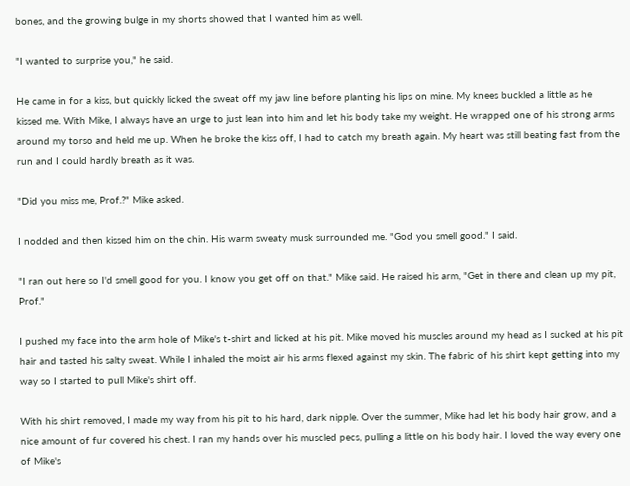bones, and the growing bulge in my shorts showed that I wanted him as well.

"I wanted to surprise you," he said.

He came in for a kiss, but quickly licked the sweat off my jaw line before planting his lips on mine. My knees buckled a little as he kissed me. With Mike, I always have an urge to just lean into him and let his body take my weight. He wrapped one of his strong arms around my torso and held me up. When he broke the kiss off, I had to catch my breath again. My heart was still beating fast from the run and I could hardly breath as it was.

"Did you miss me, Prof.?" Mike asked.

I nodded and then kissed him on the chin. His warm sweaty musk surrounded me. "God you smell good." I said.

"I ran out here so I'd smell good for you. I know you get off on that." Mike said. He raised his arm, "Get in there and clean up my pit, Prof."

I pushed my face into the arm hole of Mike's t-shirt and licked at his pit. Mike moved his muscles around my head as I sucked at his pit hair and tasted his salty sweat. While I inhaled the moist air his arms flexed against my skin. The fabric of his shirt kept getting into my way so I started to pull Mike's shirt off.

With his shirt removed, I made my way from his pit to his hard, dark nipple. Over the summer, Mike had let his body hair grow, and a nice amount of fur covered his chest. I ran my hands over his muscled pecs, pulling a little on his body hair. I loved the way every one of Mike's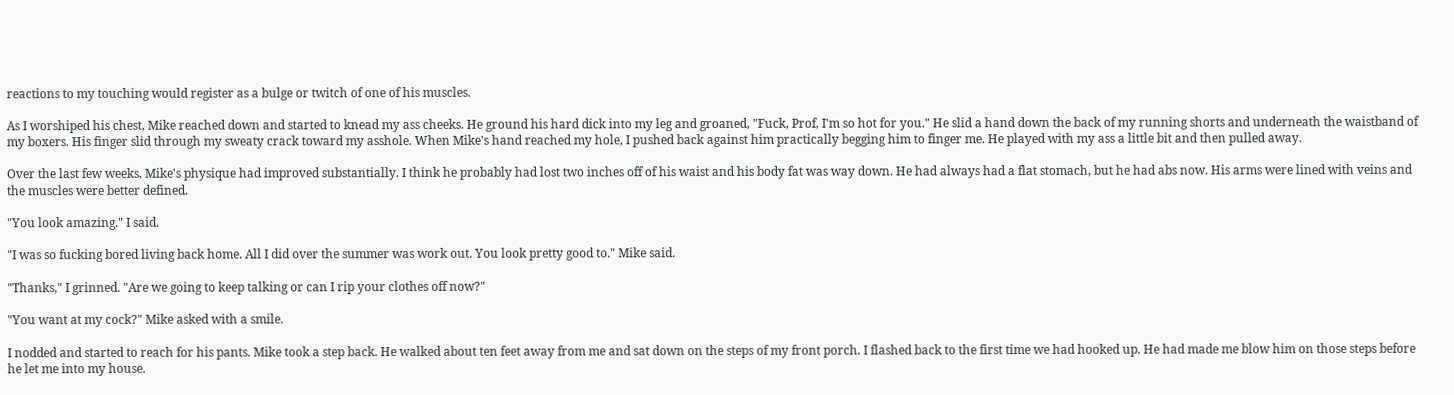reactions to my touching would register as a bulge or twitch of one of his muscles.

As I worshiped his chest, Mike reached down and started to knead my ass cheeks. He ground his hard dick into my leg and groaned, "Fuck, Prof, I'm so hot for you." He slid a hand down the back of my running shorts and underneath the waistband of my boxers. His finger slid through my sweaty crack toward my asshole. When Mike's hand reached my hole, I pushed back against him practically begging him to finger me. He played with my ass a little bit and then pulled away.

Over the last few weeks, Mike's physique had improved substantially. I think he probably had lost two inches off of his waist and his body fat was way down. He had always had a flat stomach, but he had abs now. His arms were lined with veins and the muscles were better defined.

"You look amazing." I said.

"I was so fucking bored living back home. All I did over the summer was work out. You look pretty good to." Mike said.

"Thanks," I grinned. "Are we going to keep talking or can I rip your clothes off now?"

"You want at my cock?" Mike asked with a smile.

I nodded and started to reach for his pants. Mike took a step back. He walked about ten feet away from me and sat down on the steps of my front porch. I flashed back to the first time we had hooked up. He had made me blow him on those steps before he let me into my house.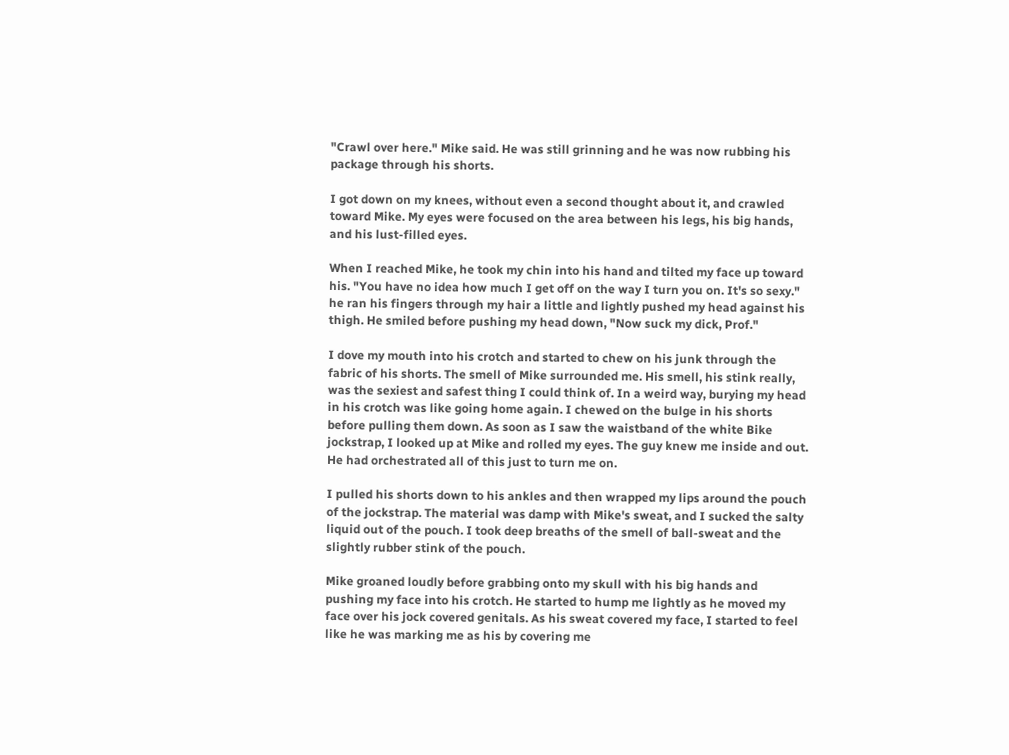"Crawl over here." Mike said. He was still grinning and he was now rubbing his package through his shorts.

I got down on my knees, without even a second thought about it, and crawled toward Mike. My eyes were focused on the area between his legs, his big hands, and his lust-filled eyes.

When I reached Mike, he took my chin into his hand and tilted my face up toward his. "You have no idea how much I get off on the way I turn you on. It's so sexy." he ran his fingers through my hair a little and lightly pushed my head against his thigh. He smiled before pushing my head down, "Now suck my dick, Prof."

I dove my mouth into his crotch and started to chew on his junk through the fabric of his shorts. The smell of Mike surrounded me. His smell, his stink really, was the sexiest and safest thing I could think of. In a weird way, burying my head in his crotch was like going home again. I chewed on the bulge in his shorts before pulling them down. As soon as I saw the waistband of the white Bike jockstrap, I looked up at Mike and rolled my eyes. The guy knew me inside and out. He had orchestrated all of this just to turn me on.

I pulled his shorts down to his ankles and then wrapped my lips around the pouch of the jockstrap. The material was damp with Mike's sweat, and I sucked the salty liquid out of the pouch. I took deep breaths of the smell of ball-sweat and the slightly rubber stink of the pouch.

Mike groaned loudly before grabbing onto my skull with his big hands and pushing my face into his crotch. He started to hump me lightly as he moved my face over his jock covered genitals. As his sweat covered my face, I started to feel like he was marking me as his by covering me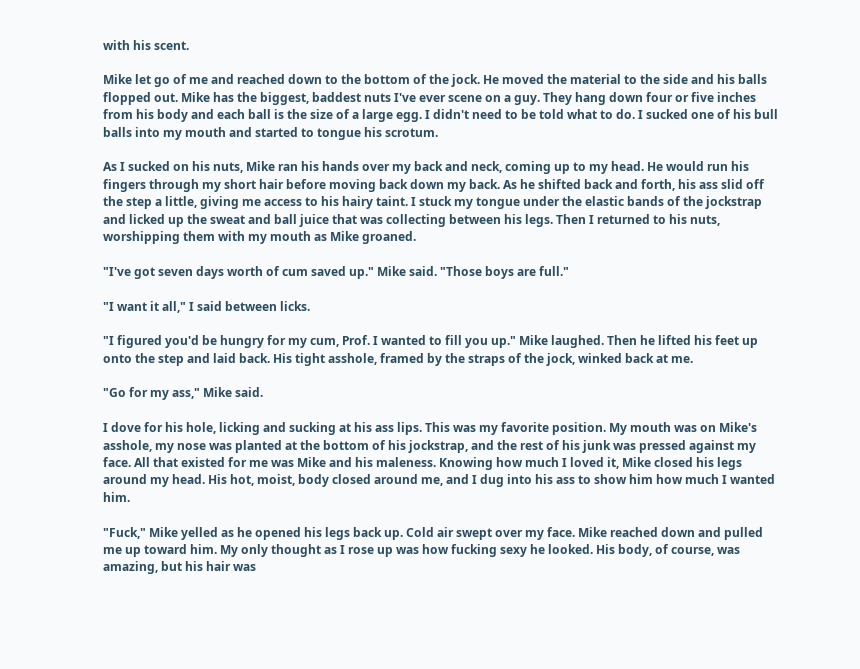with his scent.

Mike let go of me and reached down to the bottom of the jock. He moved the material to the side and his balls flopped out. Mike has the biggest, baddest nuts I've ever scene on a guy. They hang down four or five inches from his body and each ball is the size of a large egg. I didn't need to be told what to do. I sucked one of his bull balls into my mouth and started to tongue his scrotum.

As I sucked on his nuts, Mike ran his hands over my back and neck, coming up to my head. He would run his fingers through my short hair before moving back down my back. As he shifted back and forth, his ass slid off the step a little, giving me access to his hairy taint. I stuck my tongue under the elastic bands of the jockstrap and licked up the sweat and ball juice that was collecting between his legs. Then I returned to his nuts, worshipping them with my mouth as Mike groaned.

"I've got seven days worth of cum saved up." Mike said. "Those boys are full."

"I want it all," I said between licks.

"I figured you'd be hungry for my cum, Prof. I wanted to fill you up." Mike laughed. Then he lifted his feet up onto the step and laid back. His tight asshole, framed by the straps of the jock, winked back at me.

"Go for my ass," Mike said.

I dove for his hole, licking and sucking at his ass lips. This was my favorite position. My mouth was on Mike's asshole, my nose was planted at the bottom of his jockstrap, and the rest of his junk was pressed against my face. All that existed for me was Mike and his maleness. Knowing how much I loved it, Mike closed his legs around my head. His hot, moist, body closed around me, and I dug into his ass to show him how much I wanted him.

"Fuck," Mike yelled as he opened his legs back up. Cold air swept over my face. Mike reached down and pulled me up toward him. My only thought as I rose up was how fucking sexy he looked. His body, of course, was amazing, but his hair was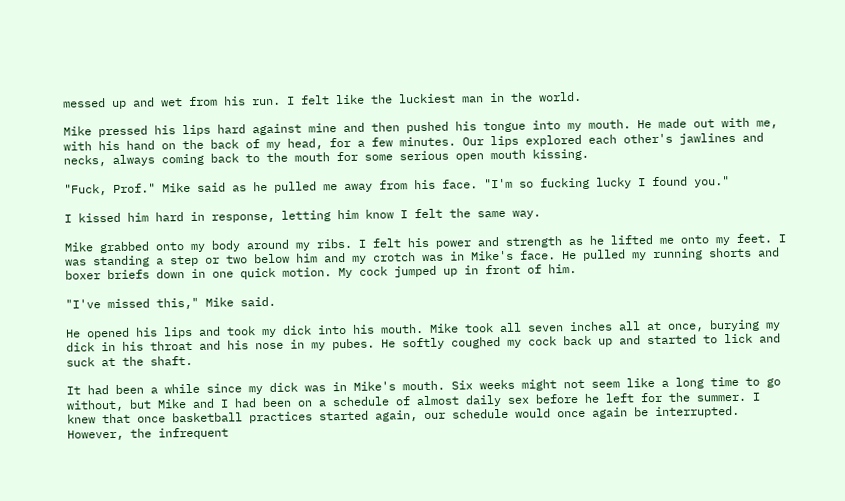messed up and wet from his run. I felt like the luckiest man in the world.

Mike pressed his lips hard against mine and then pushed his tongue into my mouth. He made out with me, with his hand on the back of my head, for a few minutes. Our lips explored each other's jawlines and necks, always coming back to the mouth for some serious open mouth kissing.

"Fuck, Prof." Mike said as he pulled me away from his face. "I'm so fucking lucky I found you."

I kissed him hard in response, letting him know I felt the same way.

Mike grabbed onto my body around my ribs. I felt his power and strength as he lifted me onto my feet. I was standing a step or two below him and my crotch was in Mike's face. He pulled my running shorts and boxer briefs down in one quick motion. My cock jumped up in front of him.

"I've missed this," Mike said.

He opened his lips and took my dick into his mouth. Mike took all seven inches all at once, burying my dick in his throat and his nose in my pubes. He softly coughed my cock back up and started to lick and suck at the shaft.

It had been a while since my dick was in Mike's mouth. Six weeks might not seem like a long time to go without, but Mike and I had been on a schedule of almost daily sex before he left for the summer. I knew that once basketball practices started again, our schedule would once again be interrupted. However, the infrequent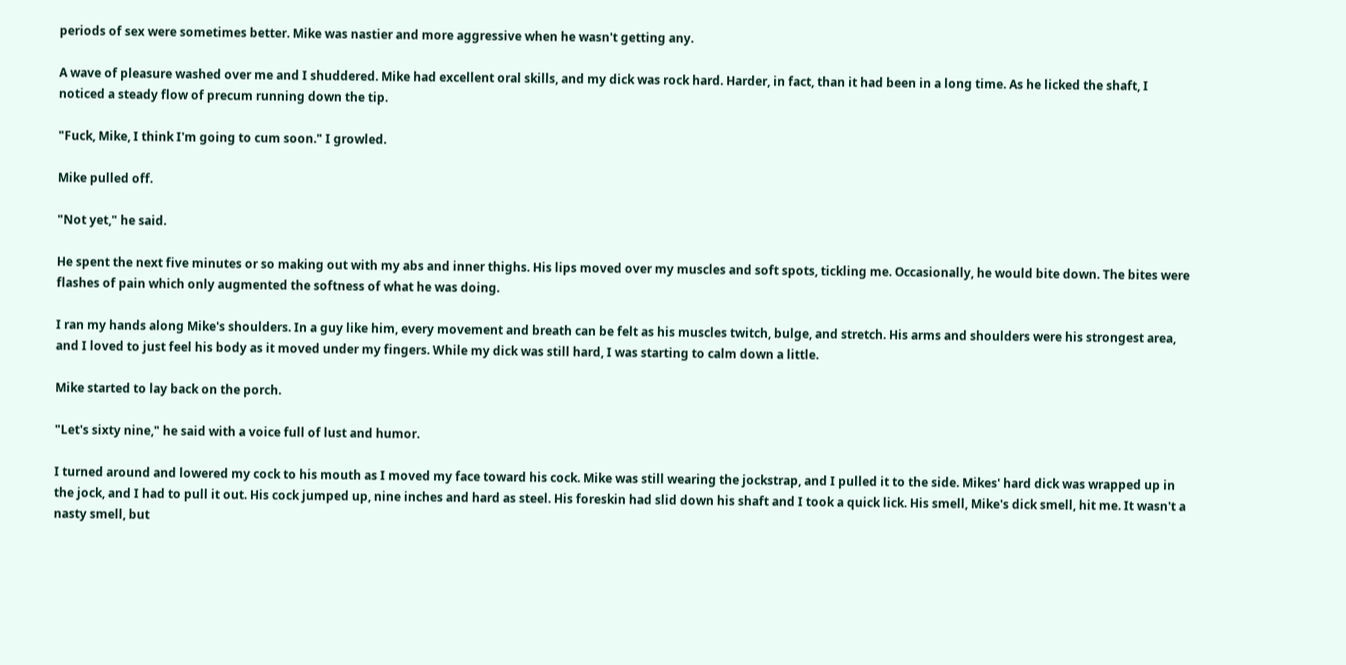periods of sex were sometimes better. Mike was nastier and more aggressive when he wasn't getting any.

A wave of pleasure washed over me and I shuddered. Mike had excellent oral skills, and my dick was rock hard. Harder, in fact, than it had been in a long time. As he licked the shaft, I noticed a steady flow of precum running down the tip.

"Fuck, Mike, I think I'm going to cum soon." I growled.

Mike pulled off.

"Not yet," he said.

He spent the next five minutes or so making out with my abs and inner thighs. His lips moved over my muscles and soft spots, tickling me. Occasionally, he would bite down. The bites were flashes of pain which only augmented the softness of what he was doing.

I ran my hands along Mike's shoulders. In a guy like him, every movement and breath can be felt as his muscles twitch, bulge, and stretch. His arms and shoulders were his strongest area, and I loved to just feel his body as it moved under my fingers. While my dick was still hard, I was starting to calm down a little.

Mike started to lay back on the porch.

"Let's sixty nine," he said with a voice full of lust and humor.

I turned around and lowered my cock to his mouth as I moved my face toward his cock. Mike was still wearing the jockstrap, and I pulled it to the side. Mikes' hard dick was wrapped up in the jock, and I had to pull it out. His cock jumped up, nine inches and hard as steel. His foreskin had slid down his shaft and I took a quick lick. His smell, Mike's dick smell, hit me. It wasn't a nasty smell, but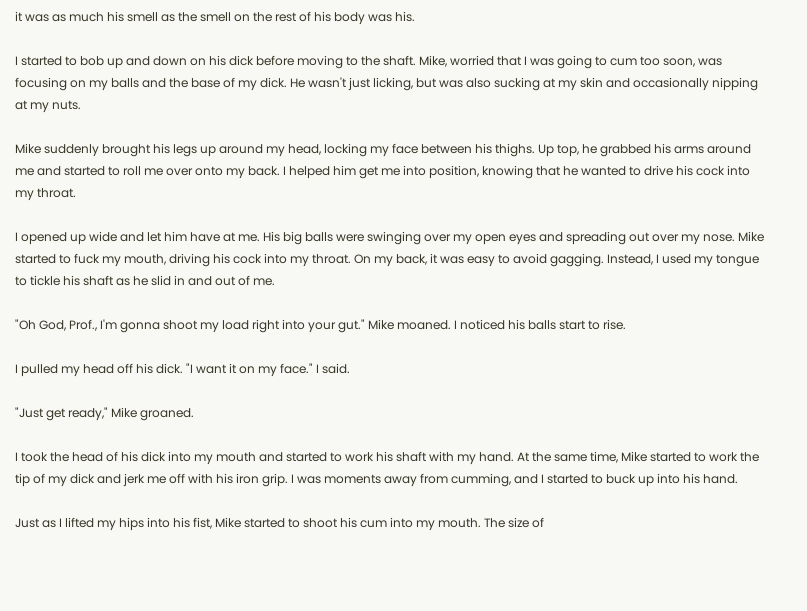it was as much his smell as the smell on the rest of his body was his.

I started to bob up and down on his dick before moving to the shaft. Mike, worried that I was going to cum too soon, was focusing on my balls and the base of my dick. He wasn't just licking, but was also sucking at my skin and occasionally nipping at my nuts.

Mike suddenly brought his legs up around my head, locking my face between his thighs. Up top, he grabbed his arms around me and started to roll me over onto my back. I helped him get me into position, knowing that he wanted to drive his cock into my throat.

I opened up wide and let him have at me. His big balls were swinging over my open eyes and spreading out over my nose. Mike started to fuck my mouth, driving his cock into my throat. On my back, it was easy to avoid gagging. Instead, I used my tongue to tickle his shaft as he slid in and out of me.

"Oh God, Prof., I'm gonna shoot my load right into your gut." Mike moaned. I noticed his balls start to rise.

I pulled my head off his dick. "I want it on my face." I said.

"Just get ready," Mike groaned.

I took the head of his dick into my mouth and started to work his shaft with my hand. At the same time, Mike started to work the tip of my dick and jerk me off with his iron grip. I was moments away from cumming, and I started to buck up into his hand.

Just as I lifted my hips into his fist, Mike started to shoot his cum into my mouth. The size of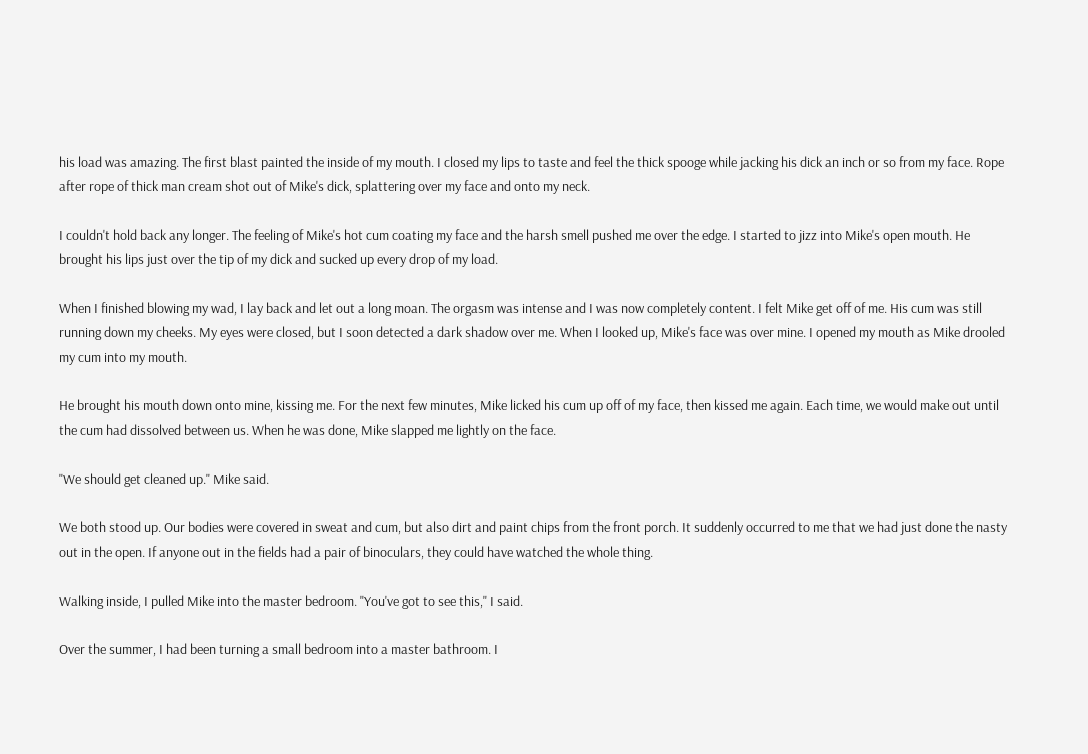his load was amazing. The first blast painted the inside of my mouth. I closed my lips to taste and feel the thick spooge while jacking his dick an inch or so from my face. Rope after rope of thick man cream shot out of Mike's dick, splattering over my face and onto my neck.

I couldn't hold back any longer. The feeling of Mike's hot cum coating my face and the harsh smell pushed me over the edge. I started to jizz into Mike's open mouth. He brought his lips just over the tip of my dick and sucked up every drop of my load.

When I finished blowing my wad, I lay back and let out a long moan. The orgasm was intense and I was now completely content. I felt Mike get off of me. His cum was still running down my cheeks. My eyes were closed, but I soon detected a dark shadow over me. When I looked up, Mike's face was over mine. I opened my mouth as Mike drooled my cum into my mouth.

He brought his mouth down onto mine, kissing me. For the next few minutes, Mike licked his cum up off of my face, then kissed me again. Each time, we would make out until the cum had dissolved between us. When he was done, Mike slapped me lightly on the face.

"We should get cleaned up." Mike said.

We both stood up. Our bodies were covered in sweat and cum, but also dirt and paint chips from the front porch. It suddenly occurred to me that we had just done the nasty out in the open. If anyone out in the fields had a pair of binoculars, they could have watched the whole thing.

Walking inside, I pulled Mike into the master bedroom. "You've got to see this," I said.

Over the summer, I had been turning a small bedroom into a master bathroom. I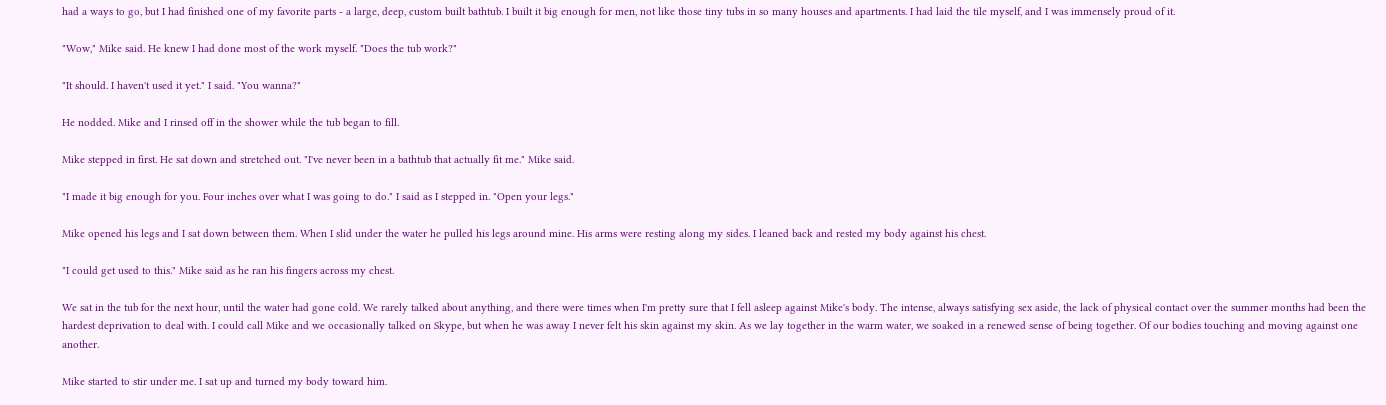had a ways to go, but I had finished one of my favorite parts - a large, deep, custom built bathtub. I built it big enough for men, not like those tiny tubs in so many houses and apartments. I had laid the tile myself, and I was immensely proud of it.

"Wow," Mike said. He knew I had done most of the work myself. "Does the tub work?"

"It should. I haven't used it yet." I said. "You wanna?"

He nodded. Mike and I rinsed off in the shower while the tub began to fill.

Mike stepped in first. He sat down and stretched out. "I've never been in a bathtub that actually fit me." Mike said.

"I made it big enough for you. Four inches over what I was going to do." I said as I stepped in. "Open your legs."

Mike opened his legs and I sat down between them. When I slid under the water he pulled his legs around mine. His arms were resting along my sides. I leaned back and rested my body against his chest.

"I could get used to this." Mike said as he ran his fingers across my chest.

We sat in the tub for the next hour, until the water had gone cold. We rarely talked about anything, and there were times when I'm pretty sure that I fell asleep against Mike's body. The intense, always satisfying sex aside, the lack of physical contact over the summer months had been the hardest deprivation to deal with. I could call Mike and we occasionally talked on Skype, but when he was away I never felt his skin against my skin. As we lay together in the warm water, we soaked in a renewed sense of being together. Of our bodies touching and moving against one another.

Mike started to stir under me. I sat up and turned my body toward him.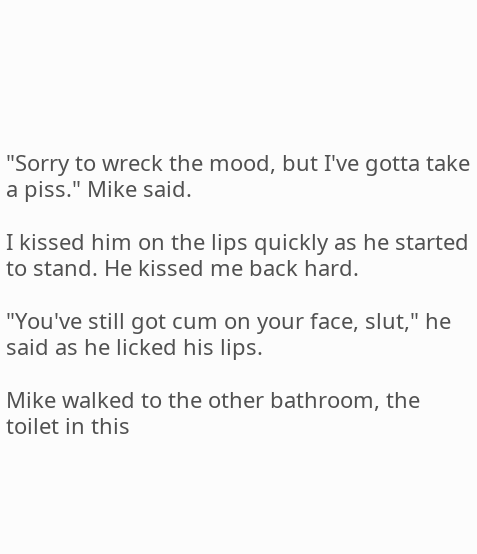"Sorry to wreck the mood, but I've gotta take a piss." Mike said.

I kissed him on the lips quickly as he started to stand. He kissed me back hard.

"You've still got cum on your face, slut," he said as he licked his lips.

Mike walked to the other bathroom, the toilet in this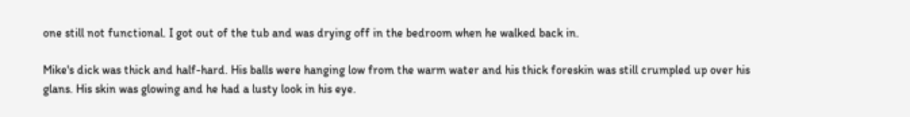one still not functional. I got out of the tub and was drying off in the bedroom when he walked back in.

Mike's dick was thick and half-hard. His balls were hanging low from the warm water and his thick foreskin was still crumpled up over his glans. His skin was glowing and he had a lusty look in his eye.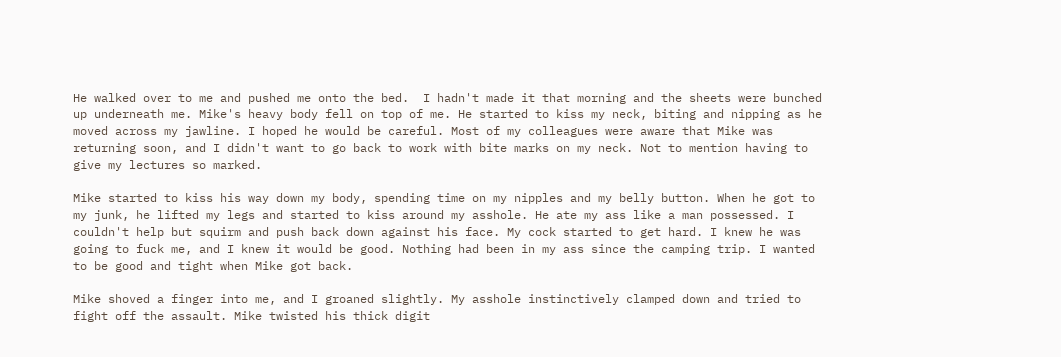He walked over to me and pushed me onto the bed.  I hadn't made it that morning and the sheets were bunched up underneath me. Mike's heavy body fell on top of me. He started to kiss my neck, biting and nipping as he moved across my jawline. I hoped he would be careful. Most of my colleagues were aware that Mike was returning soon, and I didn't want to go back to work with bite marks on my neck. Not to mention having to give my lectures so marked.

Mike started to kiss his way down my body, spending time on my nipples and my belly button. When he got to my junk, he lifted my legs and started to kiss around my asshole. He ate my ass like a man possessed. I couldn't help but squirm and push back down against his face. My cock started to get hard. I knew he was going to fuck me, and I knew it would be good. Nothing had been in my ass since the camping trip. I wanted to be good and tight when Mike got back.

Mike shoved a finger into me, and I groaned slightly. My asshole instinctively clamped down and tried to fight off the assault. Mike twisted his thick digit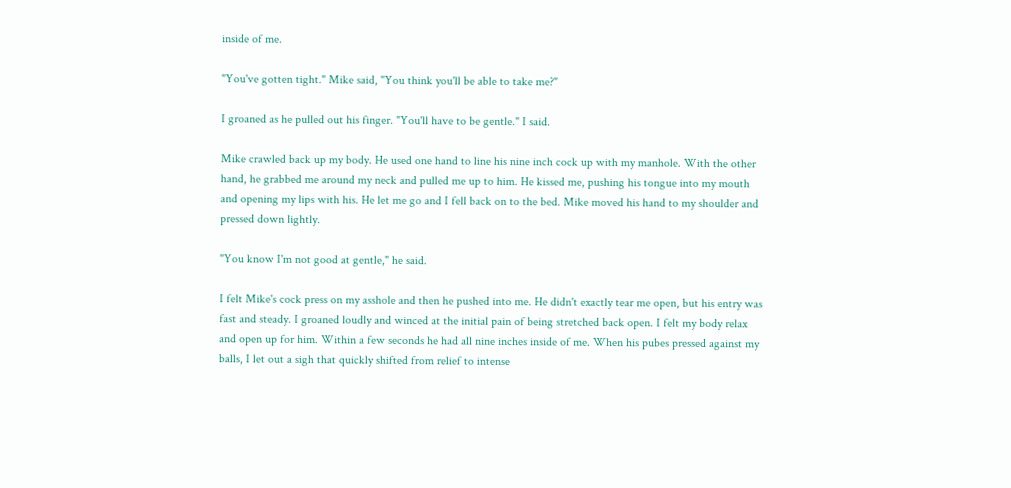inside of me.

"You've gotten tight." Mike said, "You think you'll be able to take me?"

I groaned as he pulled out his finger. "You'll have to be gentle." I said.

Mike crawled back up my body. He used one hand to line his nine inch cock up with my manhole. With the other hand, he grabbed me around my neck and pulled me up to him. He kissed me, pushing his tongue into my mouth and opening my lips with his. He let me go and I fell back on to the bed. Mike moved his hand to my shoulder and pressed down lightly.

"You know I'm not good at gentle," he said.

I felt Mike's cock press on my asshole and then he pushed into me. He didn't exactly tear me open, but his entry was fast and steady. I groaned loudly and winced at the initial pain of being stretched back open. I felt my body relax and open up for him. Within a few seconds he had all nine inches inside of me. When his pubes pressed against my balls, I let out a sigh that quickly shifted from relief to intense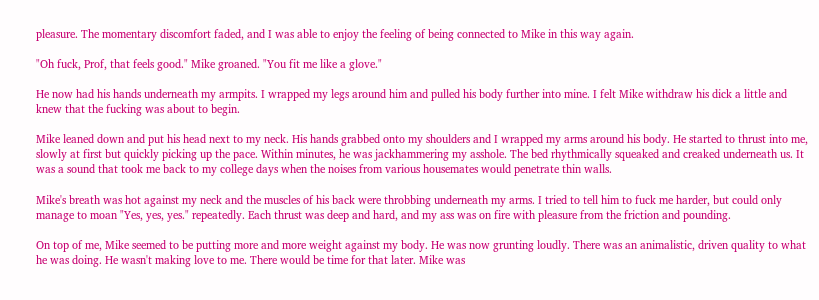pleasure. The momentary discomfort faded, and I was able to enjoy the feeling of being connected to Mike in this way again.

"Oh fuck, Prof, that feels good." Mike groaned. "You fit me like a glove."

He now had his hands underneath my armpits. I wrapped my legs around him and pulled his body further into mine. I felt Mike withdraw his dick a little and knew that the fucking was about to begin.

Mike leaned down and put his head next to my neck. His hands grabbed onto my shoulders and I wrapped my arms around his body. He started to thrust into me, slowly at first but quickly picking up the pace. Within minutes, he was jackhammering my asshole. The bed rhythmically squeaked and creaked underneath us. It was a sound that took me back to my college days when the noises from various housemates would penetrate thin walls.

Mike's breath was hot against my neck and the muscles of his back were throbbing underneath my arms. I tried to tell him to fuck me harder, but could only manage to moan "Yes, yes, yes." repeatedly. Each thrust was deep and hard, and my ass was on fire with pleasure from the friction and pounding.

On top of me, Mike seemed to be putting more and more weight against my body. He was now grunting loudly. There was an animalistic, driven quality to what he was doing. He wasn't making love to me. There would be time for that later. Mike was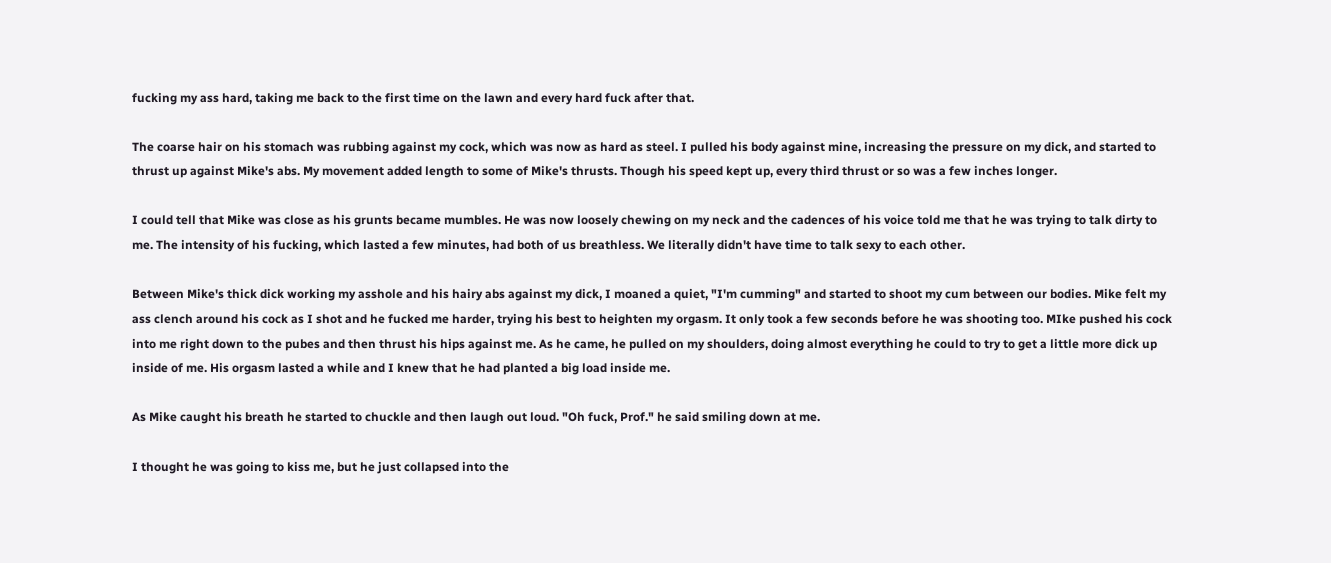fucking my ass hard, taking me back to the first time on the lawn and every hard fuck after that.

The coarse hair on his stomach was rubbing against my cock, which was now as hard as steel. I pulled his body against mine, increasing the pressure on my dick, and started to thrust up against Mike's abs. My movement added length to some of Mike's thrusts. Though his speed kept up, every third thrust or so was a few inches longer.

I could tell that Mike was close as his grunts became mumbles. He was now loosely chewing on my neck and the cadences of his voice told me that he was trying to talk dirty to me. The intensity of his fucking, which lasted a few minutes, had both of us breathless. We literally didn't have time to talk sexy to each other.

Between Mike's thick dick working my asshole and his hairy abs against my dick, I moaned a quiet, "I'm cumming" and started to shoot my cum between our bodies. Mike felt my ass clench around his cock as I shot and he fucked me harder, trying his best to heighten my orgasm. It only took a few seconds before he was shooting too. MIke pushed his cock into me right down to the pubes and then thrust his hips against me. As he came, he pulled on my shoulders, doing almost everything he could to try to get a little more dick up inside of me. His orgasm lasted a while and I knew that he had planted a big load inside me.

As Mike caught his breath he started to chuckle and then laugh out loud. "Oh fuck, Prof." he said smiling down at me.

I thought he was going to kiss me, but he just collapsed into the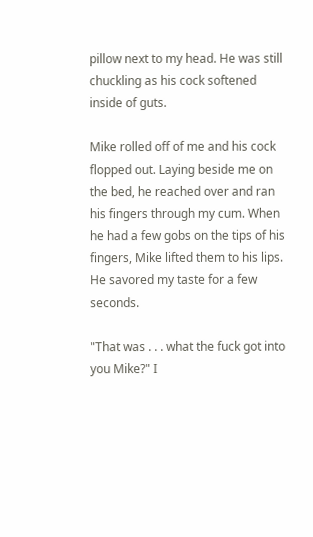pillow next to my head. He was still chuckling as his cock softened inside of guts.

Mike rolled off of me and his cock flopped out. Laying beside me on the bed, he reached over and ran his fingers through my cum. When he had a few gobs on the tips of his fingers, Mike lifted them to his lips. He savored my taste for a few seconds.

"That was . . . what the fuck got into you Mike?" I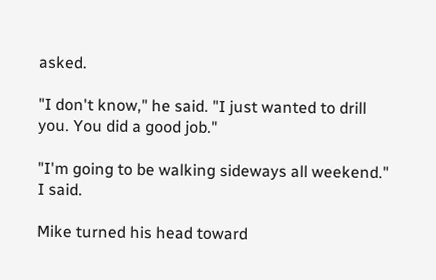asked.

"I don't know," he said. "I just wanted to drill you. You did a good job."

"I'm going to be walking sideways all weekend." I said.

Mike turned his head toward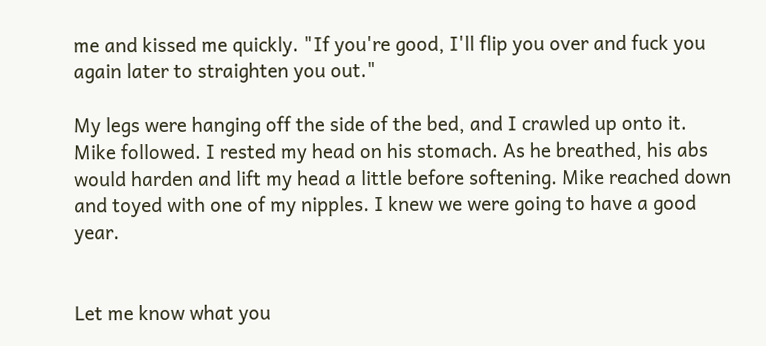me and kissed me quickly. "If you're good, I'll flip you over and fuck you again later to straighten you out."

My legs were hanging off the side of the bed, and I crawled up onto it. Mike followed. I rested my head on his stomach. As he breathed, his abs would harden and lift my head a little before softening. Mike reached down and toyed with one of my nipples. I knew we were going to have a good year.


Let me know what you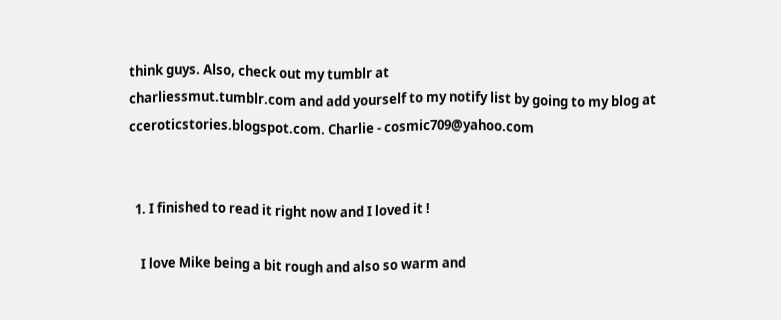think guys. Also, check out my tumblr at
charliessmut.tumblr.com and add yourself to my notify list by going to my blog at cceroticstories.blogspot.com. Charlie - cosmic709@yahoo.com


  1. I finished to read it right now and I loved it !

    I love Mike being a bit rough and also so warm and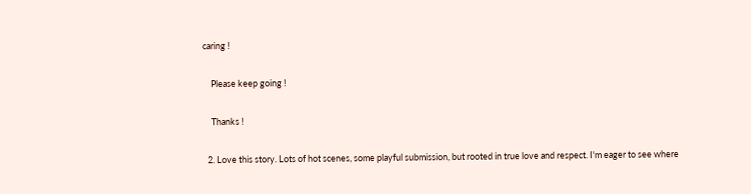caring !

    Please keep going !

    Thanks !

  2. Love this story. Lots of hot scenes, some playful submission, but rooted in true love and respect. I'm eager to see where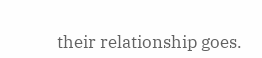their relationship goes.